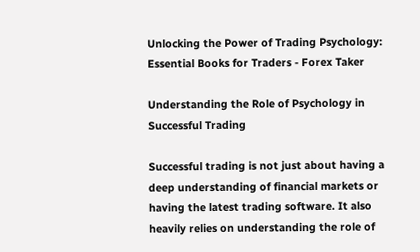Unlocking the Power of Trading Psychology: Essential Books for Traders - Forex Taker

Understanding the Role of Psychology in Successful Trading

Successful trading is not just about having a deep understanding of financial markets or having the latest trading software. It also heavily relies on understanding the role of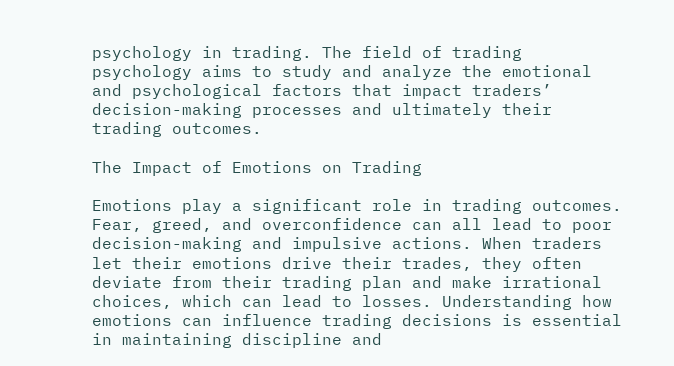psychology in trading. The field of trading psychology aims to study and analyze the emotional and psychological factors that impact traders’ decision-making processes and ultimately their trading outcomes.

The Impact of Emotions on Trading

Emotions play a significant role in trading outcomes. Fear, greed, and overconfidence can all lead to poor decision-making and impulsive actions. When traders let their emotions drive their trades, they often deviate from their trading plan and make irrational choices, which can lead to losses. Understanding how emotions can influence trading decisions is essential in maintaining discipline and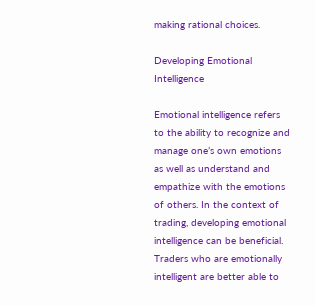making rational choices.

Developing Emotional Intelligence

Emotional intelligence refers to the ability to recognize and manage one’s own emotions as well as understand and empathize with the emotions of others. In the context of trading, developing emotional intelligence can be beneficial. Traders who are emotionally intelligent are better able to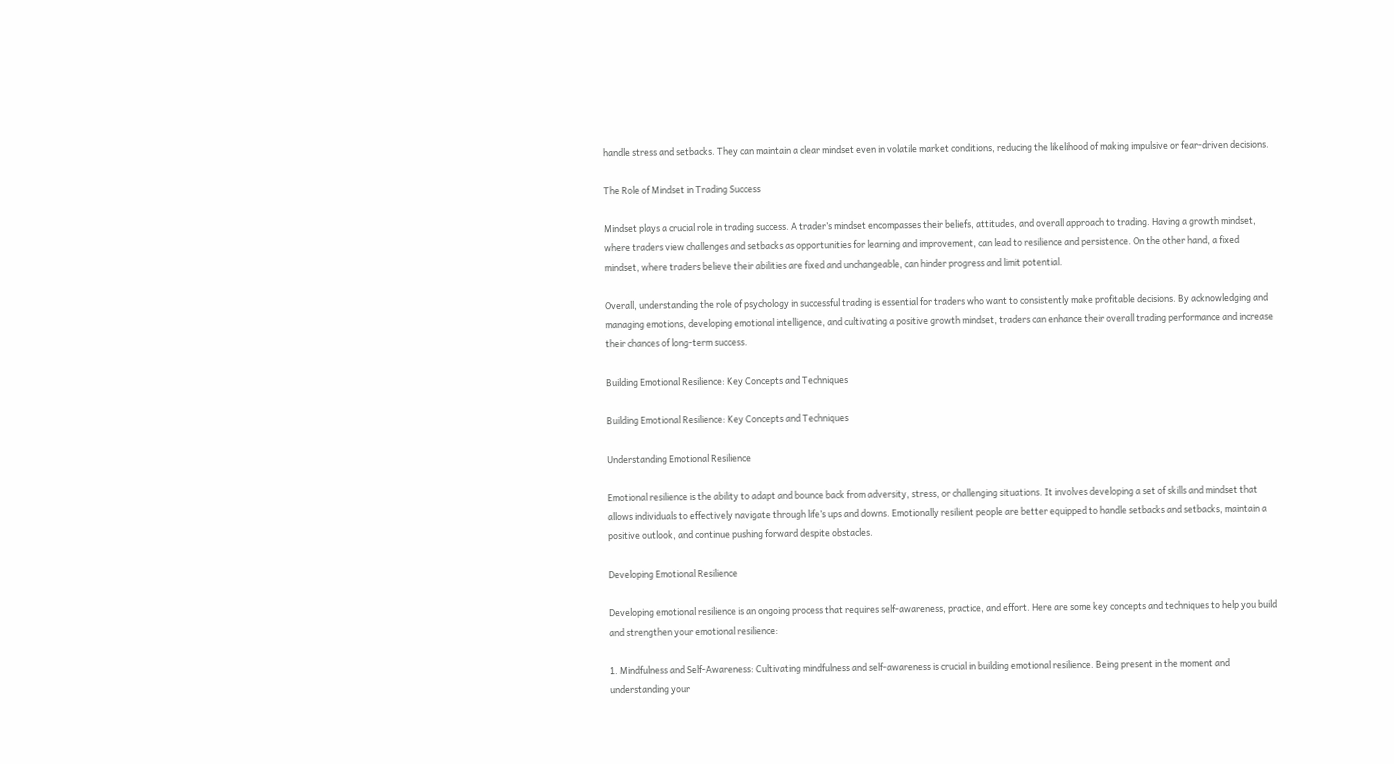handle stress and setbacks. They can maintain a clear mindset even in volatile market conditions, reducing the likelihood of making impulsive or fear-driven decisions.

The Role of Mindset in Trading Success

Mindset plays a crucial role in trading success. A trader’s mindset encompasses their beliefs, attitudes, and overall approach to trading. Having a growth mindset, where traders view challenges and setbacks as opportunities for learning and improvement, can lead to resilience and persistence. On the other hand, a fixed mindset, where traders believe their abilities are fixed and unchangeable, can hinder progress and limit potential.

Overall, understanding the role of psychology in successful trading is essential for traders who want to consistently make profitable decisions. By acknowledging and managing emotions, developing emotional intelligence, and cultivating a positive growth mindset, traders can enhance their overall trading performance and increase their chances of long-term success.

Building Emotional Resilience: Key Concepts and Techniques

Building Emotional Resilience: Key Concepts and Techniques

Understanding Emotional Resilience

Emotional resilience is the ability to adapt and bounce back from adversity, stress, or challenging situations. It involves developing a set of skills and mindset that allows individuals to effectively navigate through life’s ups and downs. Emotionally resilient people are better equipped to handle setbacks and setbacks, maintain a positive outlook, and continue pushing forward despite obstacles.

Developing Emotional Resilience

Developing emotional resilience is an ongoing process that requires self-awareness, practice, and effort. Here are some key concepts and techniques to help you build and strengthen your emotional resilience:

1. Mindfulness and Self-Awareness: Cultivating mindfulness and self-awareness is crucial in building emotional resilience. Being present in the moment and understanding your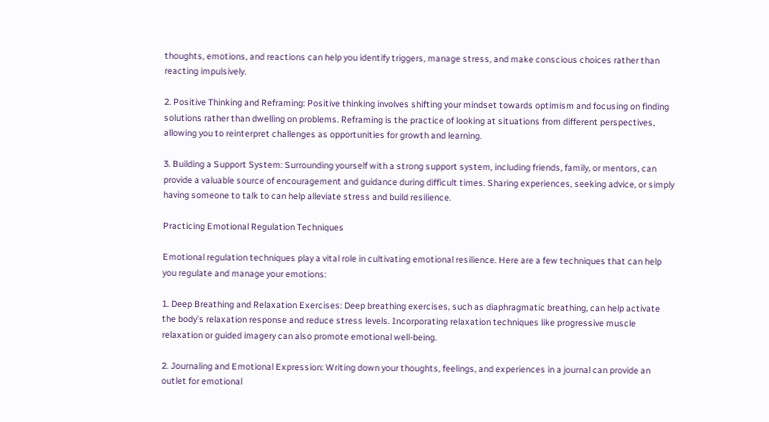thoughts, emotions, and reactions can help you identify triggers, manage stress, and make conscious choices rather than reacting impulsively.

2. Positive Thinking and Reframing: Positive thinking involves shifting your mindset towards optimism and focusing on finding solutions rather than dwelling on problems. Reframing is the practice of looking at situations from different perspectives, allowing you to reinterpret challenges as opportunities for growth and learning.

3. Building a Support System: Surrounding yourself with a strong support system, including friends, family, or mentors, can provide a valuable source of encouragement and guidance during difficult times. Sharing experiences, seeking advice, or simply having someone to talk to can help alleviate stress and build resilience.

Practicing Emotional Regulation Techniques

Emotional regulation techniques play a vital role in cultivating emotional resilience. Here are a few techniques that can help you regulate and manage your emotions:

1. Deep Breathing and Relaxation Exercises: Deep breathing exercises, such as diaphragmatic breathing, can help activate the body’s relaxation response and reduce stress levels. Incorporating relaxation techniques like progressive muscle relaxation or guided imagery can also promote emotional well-being.

2. Journaling and Emotional Expression: Writing down your thoughts, feelings, and experiences in a journal can provide an outlet for emotional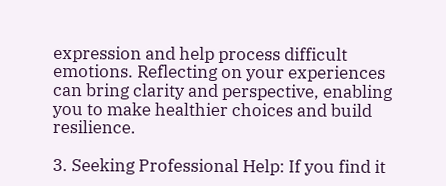expression and help process difficult emotions. Reflecting on your experiences can bring clarity and perspective, enabling you to make healthier choices and build resilience.

3. Seeking Professional Help: If you find it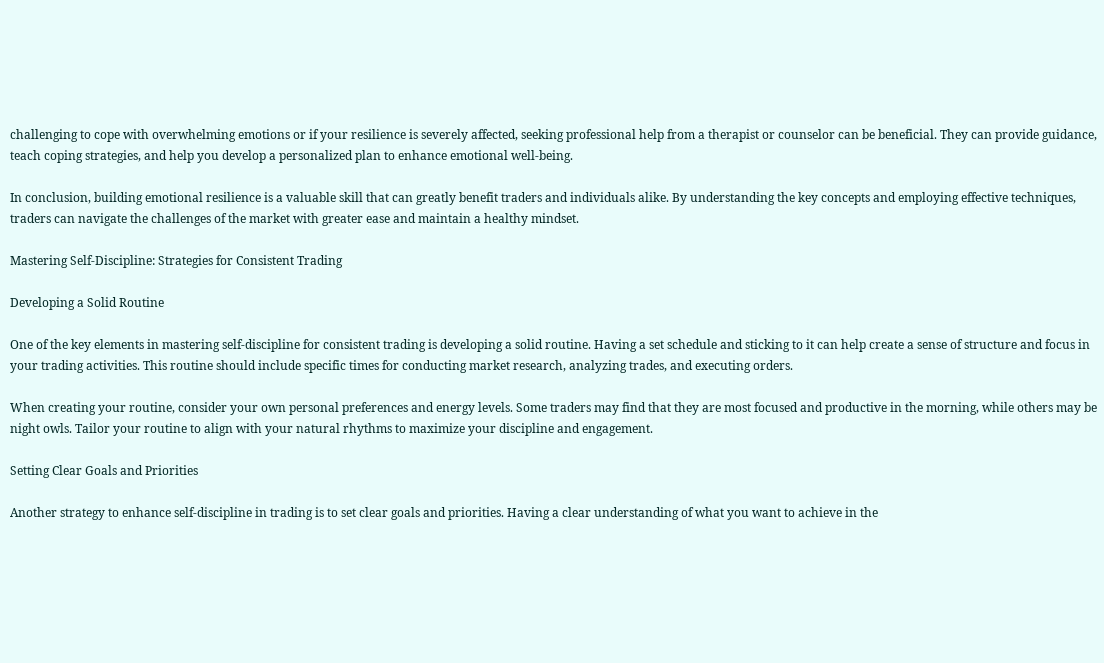challenging to cope with overwhelming emotions or if your resilience is severely affected, seeking professional help from a therapist or counselor can be beneficial. They can provide guidance, teach coping strategies, and help you develop a personalized plan to enhance emotional well-being.

In conclusion, building emotional resilience is a valuable skill that can greatly benefit traders and individuals alike. By understanding the key concepts and employing effective techniques, traders can navigate the challenges of the market with greater ease and maintain a healthy mindset.

Mastering Self-Discipline: Strategies for Consistent Trading

Developing a Solid Routine

One of the key elements in mastering self-discipline for consistent trading is developing a solid routine. Having a set schedule and sticking to it can help create a sense of structure and focus in your trading activities. This routine should include specific times for conducting market research, analyzing trades, and executing orders.

When creating your routine, consider your own personal preferences and energy levels. Some traders may find that they are most focused and productive in the morning, while others may be night owls. Tailor your routine to align with your natural rhythms to maximize your discipline and engagement.

Setting Clear Goals and Priorities

Another strategy to enhance self-discipline in trading is to set clear goals and priorities. Having a clear understanding of what you want to achieve in the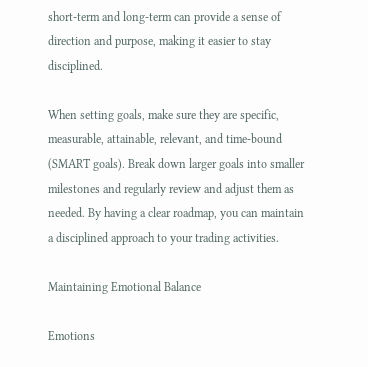short-term and long-term can provide a sense of direction and purpose, making it easier to stay disciplined.

When setting goals, make sure they are specific, measurable, attainable, relevant, and time-bound (SMART goals). Break down larger goals into smaller milestones and regularly review and adjust them as needed. By having a clear roadmap, you can maintain a disciplined approach to your trading activities.

Maintaining Emotional Balance

Emotions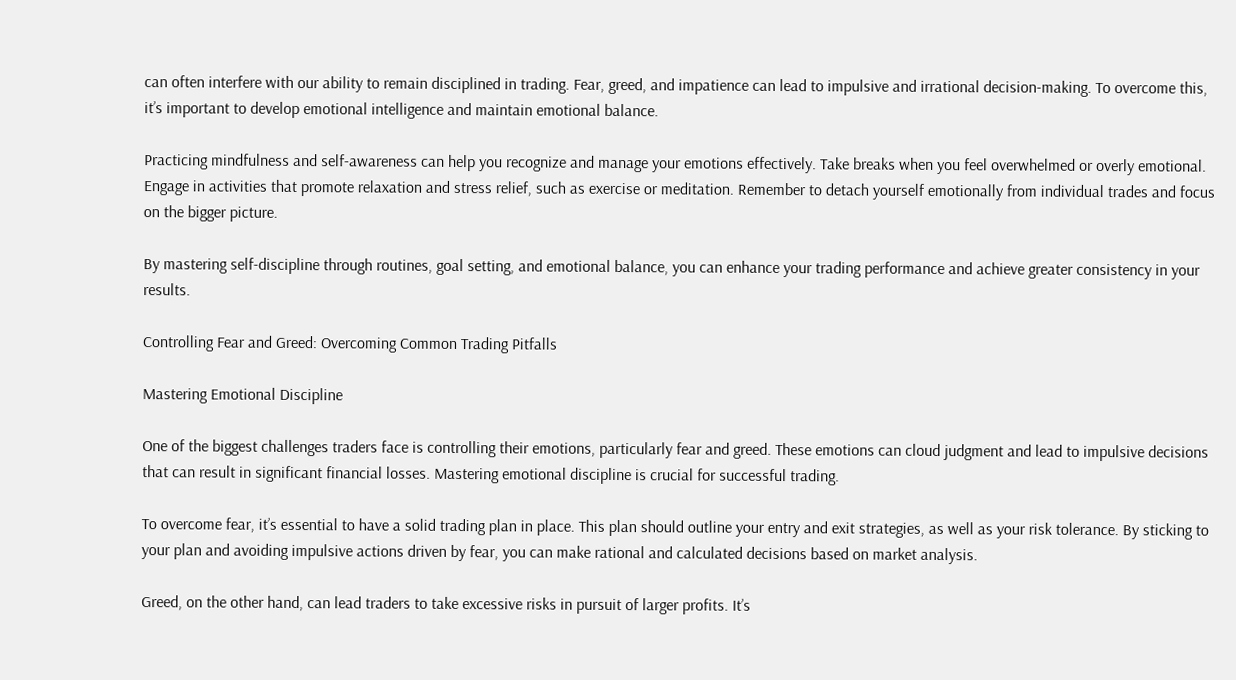can often interfere with our ability to remain disciplined in trading. Fear, greed, and impatience can lead to impulsive and irrational decision-making. To overcome this, it’s important to develop emotional intelligence and maintain emotional balance.

Practicing mindfulness and self-awareness can help you recognize and manage your emotions effectively. Take breaks when you feel overwhelmed or overly emotional. Engage in activities that promote relaxation and stress relief, such as exercise or meditation. Remember to detach yourself emotionally from individual trades and focus on the bigger picture.

By mastering self-discipline through routines, goal setting, and emotional balance, you can enhance your trading performance and achieve greater consistency in your results.

Controlling Fear and Greed: Overcoming Common Trading Pitfalls

Mastering Emotional Discipline

One of the biggest challenges traders face is controlling their emotions, particularly fear and greed. These emotions can cloud judgment and lead to impulsive decisions that can result in significant financial losses. Mastering emotional discipline is crucial for successful trading.

To overcome fear, it’s essential to have a solid trading plan in place. This plan should outline your entry and exit strategies, as well as your risk tolerance. By sticking to your plan and avoiding impulsive actions driven by fear, you can make rational and calculated decisions based on market analysis.

Greed, on the other hand, can lead traders to take excessive risks in pursuit of larger profits. It’s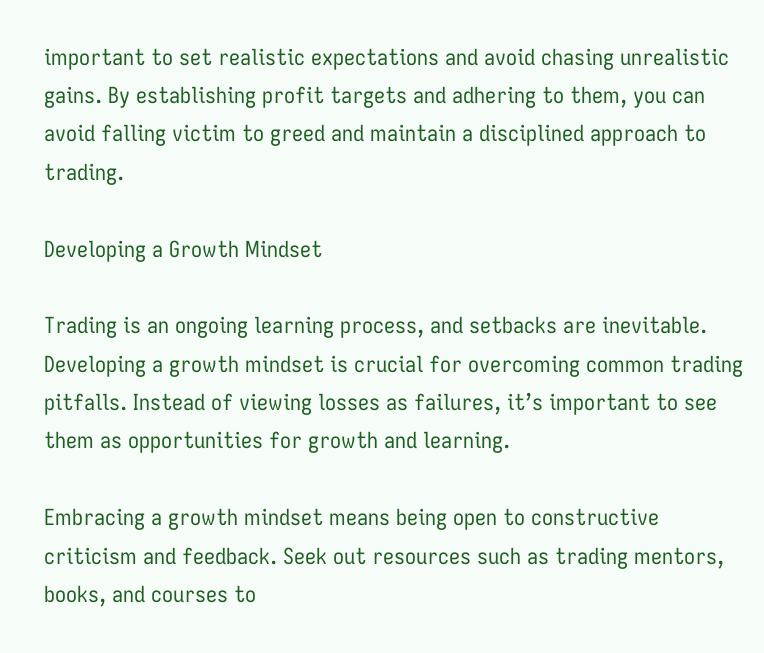important to set realistic expectations and avoid chasing unrealistic gains. By establishing profit targets and adhering to them, you can avoid falling victim to greed and maintain a disciplined approach to trading.

Developing a Growth Mindset

Trading is an ongoing learning process, and setbacks are inevitable. Developing a growth mindset is crucial for overcoming common trading pitfalls. Instead of viewing losses as failures, it’s important to see them as opportunities for growth and learning.

Embracing a growth mindset means being open to constructive criticism and feedback. Seek out resources such as trading mentors, books, and courses to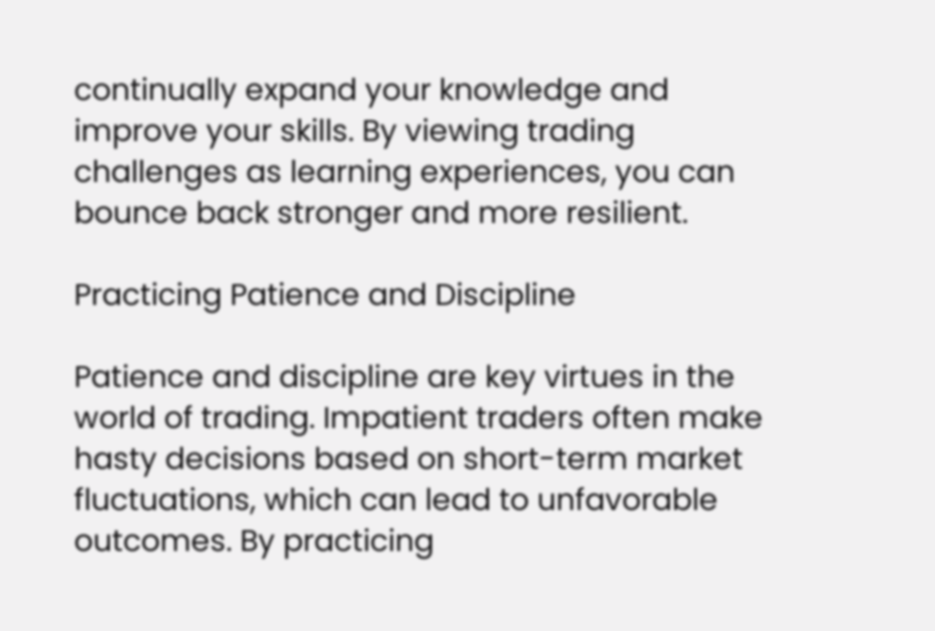continually expand your knowledge and improve your skills. By viewing trading challenges as learning experiences, you can bounce back stronger and more resilient.

Practicing Patience and Discipline

Patience and discipline are key virtues in the world of trading. Impatient traders often make hasty decisions based on short-term market fluctuations, which can lead to unfavorable outcomes. By practicing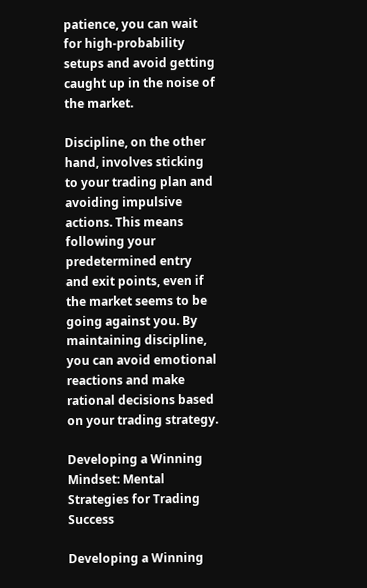patience, you can wait for high-probability setups and avoid getting caught up in the noise of the market.

Discipline, on the other hand, involves sticking to your trading plan and avoiding impulsive actions. This means following your predetermined entry and exit points, even if the market seems to be going against you. By maintaining discipline, you can avoid emotional reactions and make rational decisions based on your trading strategy.

Developing a Winning Mindset: Mental Strategies for Trading Success

Developing a Winning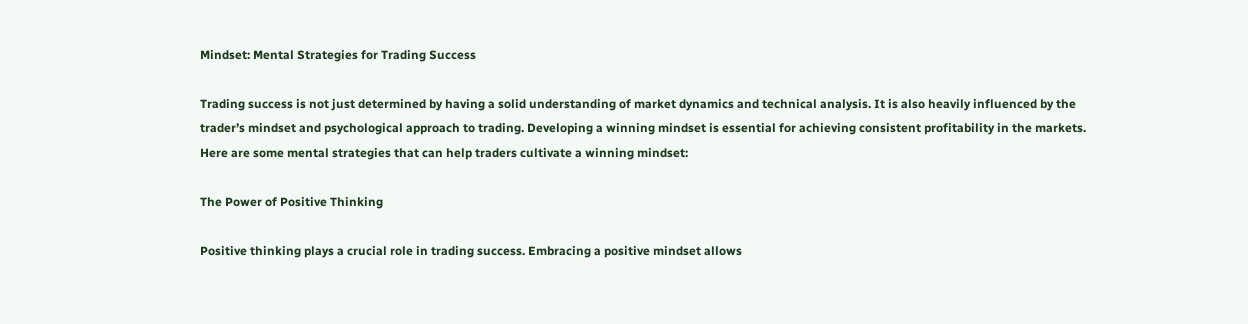Mindset: Mental Strategies for Trading Success

Trading success is not just determined by having a solid understanding of market dynamics and technical analysis. It is also heavily influenced by the trader’s mindset and psychological approach to trading. Developing a winning mindset is essential for achieving consistent profitability in the markets. Here are some mental strategies that can help traders cultivate a winning mindset:

The Power of Positive Thinking

Positive thinking plays a crucial role in trading success. Embracing a positive mindset allows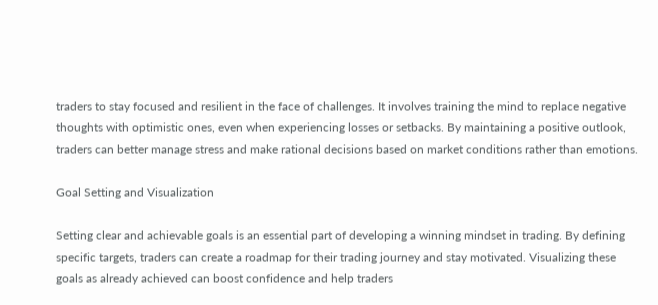traders to stay focused and resilient in the face of challenges. It involves training the mind to replace negative thoughts with optimistic ones, even when experiencing losses or setbacks. By maintaining a positive outlook, traders can better manage stress and make rational decisions based on market conditions rather than emotions.

Goal Setting and Visualization

Setting clear and achievable goals is an essential part of developing a winning mindset in trading. By defining specific targets, traders can create a roadmap for their trading journey and stay motivated. Visualizing these goals as already achieved can boost confidence and help traders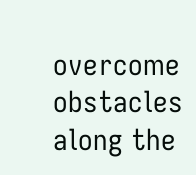overcome obstacles along the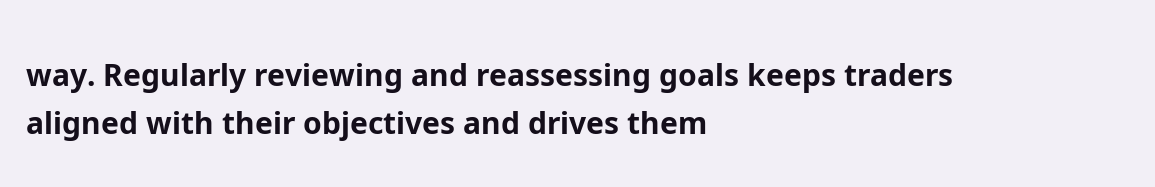way. Regularly reviewing and reassessing goals keeps traders aligned with their objectives and drives them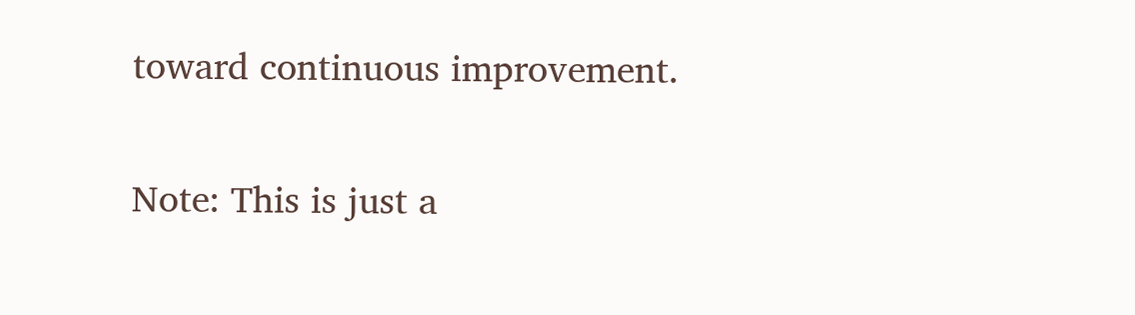toward continuous improvement.

Note: This is just a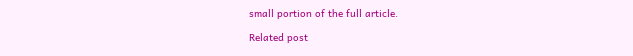small portion of the full article.

Related post